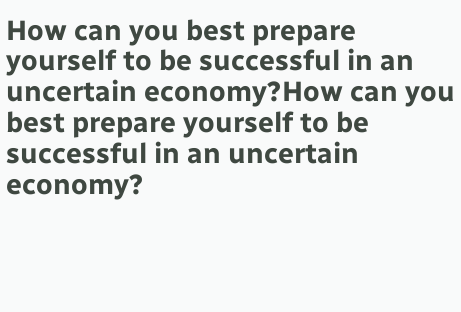How can you best prepare yourself to be successful in an uncertain economy?How can you best prepare yourself to be successful in an uncertain economy?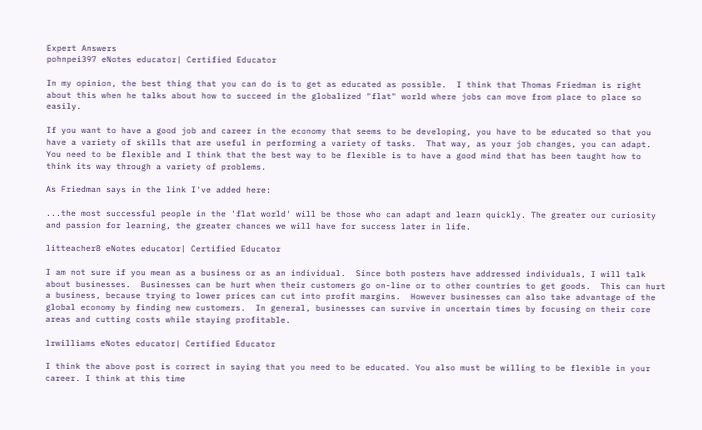Expert Answers
pohnpei397 eNotes educator| Certified Educator

In my opinion, the best thing that you can do is to get as educated as possible.  I think that Thomas Friedman is right about this when he talks about how to succeed in the globalized "flat" world where jobs can move from place to place so easily.

If you want to have a good job and career in the economy that seems to be developing, you have to be educated so that you have a variety of skills that are useful in performing a variety of tasks.  That way, as your job changes, you can adapt.  You need to be flexible and I think that the best way to be flexible is to have a good mind that has been taught how to think its way through a variety of problems.

As Friedman says in the link I've added here:

...the most successful people in the 'flat world' will be those who can adapt and learn quickly. The greater our curiosity and passion for learning, the greater chances we will have for success later in life.

litteacher8 eNotes educator| Certified Educator

I am not sure if you mean as a business or as an individual.  Since both posters have addressed individuals, I will talk about businesses.  Businesses can be hurt when their customers go on-line or to other countries to get goods.  This can hurt a business, because trying to lower prices can cut into profit margins.  However businesses can also take advantage of the global economy by finding new customers.  In general, businesses can survive in uncertain times by focusing on their core areas and cutting costs while staying profitable.

lrwilliams eNotes educator| Certified Educator

I think the above post is correct in saying that you need to be educated. You also must be willing to be flexible in your career. I think at this time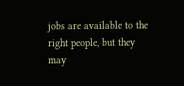jobs are available to the right people, but they may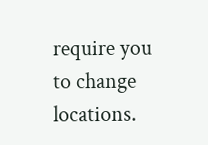require you to change locations.